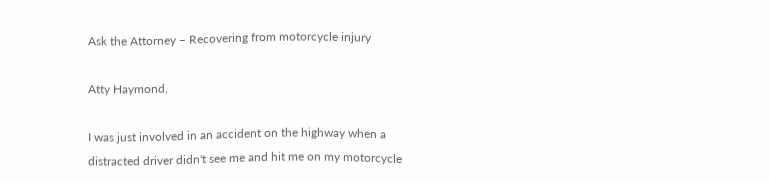Ask the Attorney – Recovering from motorcycle injury

Atty Haymond,

I was just involved in an accident on the highway when a distracted driver didn't see me and hit me on my motorcycle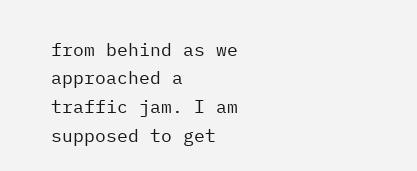from behind as we approached a traffic jam. I am supposed to get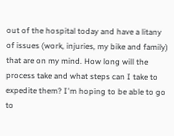out of the hospital today and have a litany of issues (work, injuries, my bike and family) that are on my mind. How long will the process take and what steps can I take to expedite them? I'm hoping to be able to go to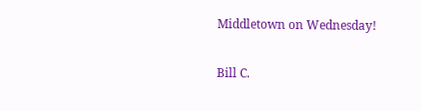Middletown on Wednesday!

Bill C.